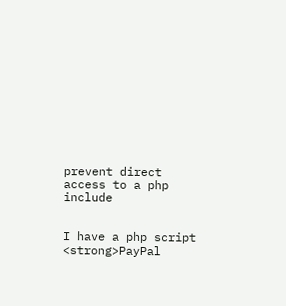prevent direct access to a php include


I have a php script <strong>PayPal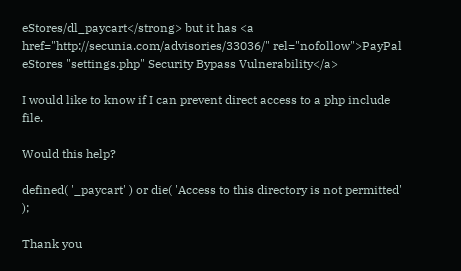eStores/dl_paycart</strong> but it has <a href="http://secunia.com/advisories/33036/" rel="nofollow">PayPal eStores "settings.php" Security Bypass Vulnerability</a>

I would like to know if I can prevent direct access to a php include file.

Would this help?

defined( '_paycart' ) or die( 'Access to this directory is not permitted' );

Thank you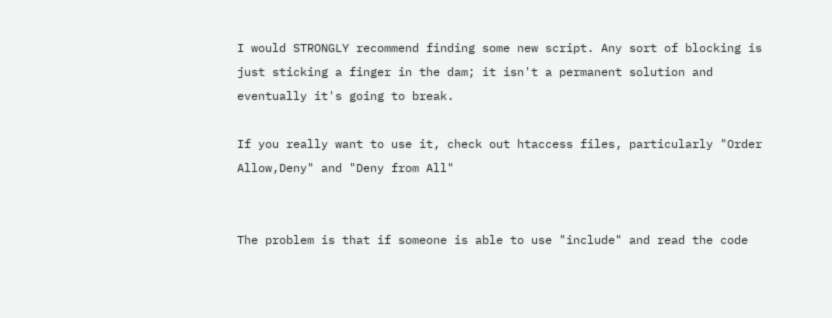I would STRONGLY recommend finding some new script. Any sort of blocking is just sticking a finger in the dam; it isn't a permanent solution and eventually it's going to break.

If you really want to use it, check out htaccess files, particularly "Order Allow,Deny" and "Deny from All"


The problem is that if someone is able to use "include" and read the code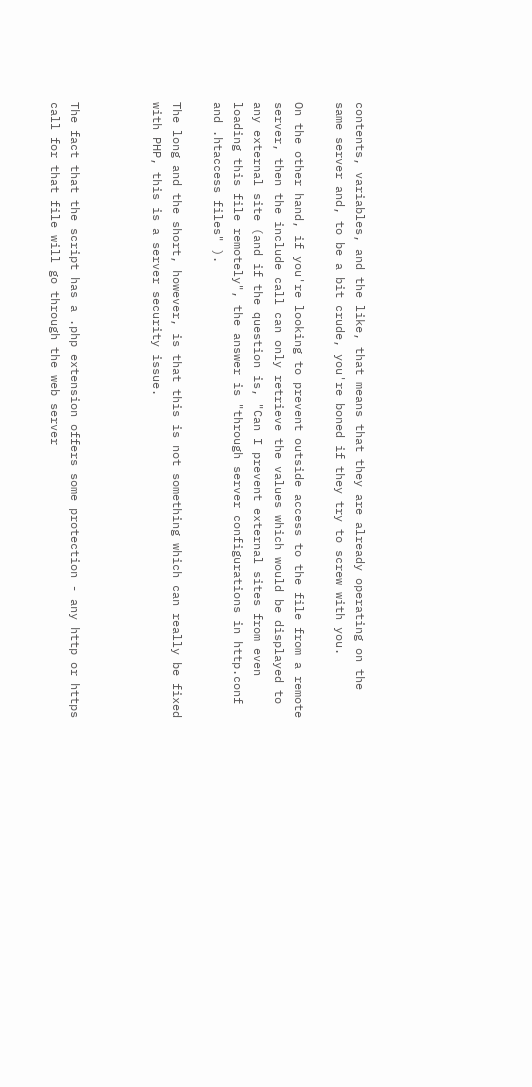contents, variables, and the like, that means that they are already operating on the same server and, to be a bit crude, you're boned if they try to screw with you.

On the other hand, if you're looking to prevent outside access to the file from a remote server, then the include call can only retrieve the values which would be displayed to any external site (and if the question is, "Can I prevent external sites from even loading this file remotely", the answer is "through server configurations in http.conf and .htaccess files" ).

The long and the short, however, is that this is not something which can really be fixed with PHP, this is a server security issue.



The fact that the script has a .php extension offers some protection - any http or https call for that file will go through the web server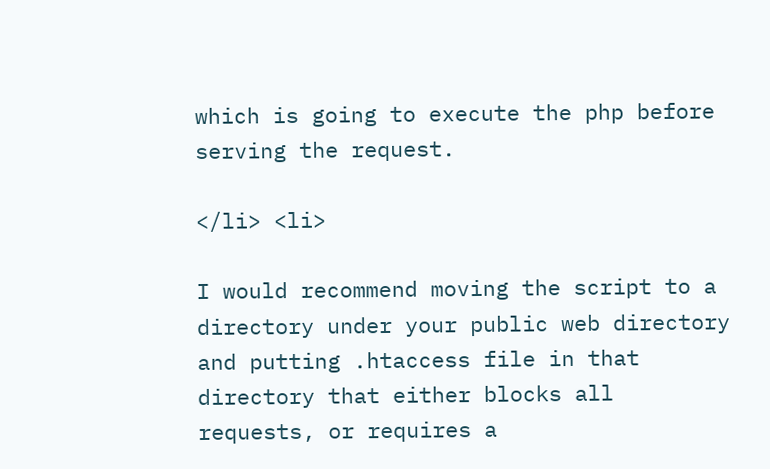which is going to execute the php before serving the request.

</li> <li>

I would recommend moving the script to a directory under your public web directory and putting .htaccess file in that directory that either blocks all requests, or requires a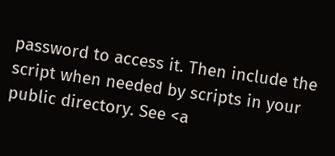password to access it. Then include the script when needed by scripts in your public directory. See <a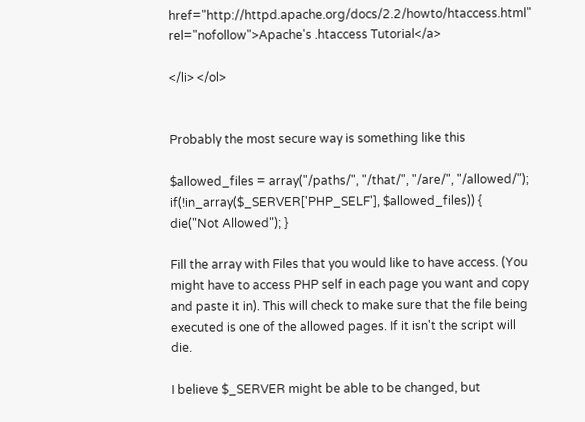href="http://httpd.apache.org/docs/2.2/howto/htaccess.html" rel="nofollow">Apache's .htaccess Tutorial</a>

</li> </ol>


Probably the most secure way is something like this

$allowed_files = array("/paths/", "/that/", "/are/", "/allowed/"); if(!in_array($_SERVER['PHP_SELF'], $allowed_files)) { die("Not Allowed"); }

Fill the array with Files that you would like to have access. (You might have to access PHP self in each page you want and copy and paste it in). This will check to make sure that the file being executed is one of the allowed pages. If it isn't the script will die.

I believe $_SERVER might be able to be changed, but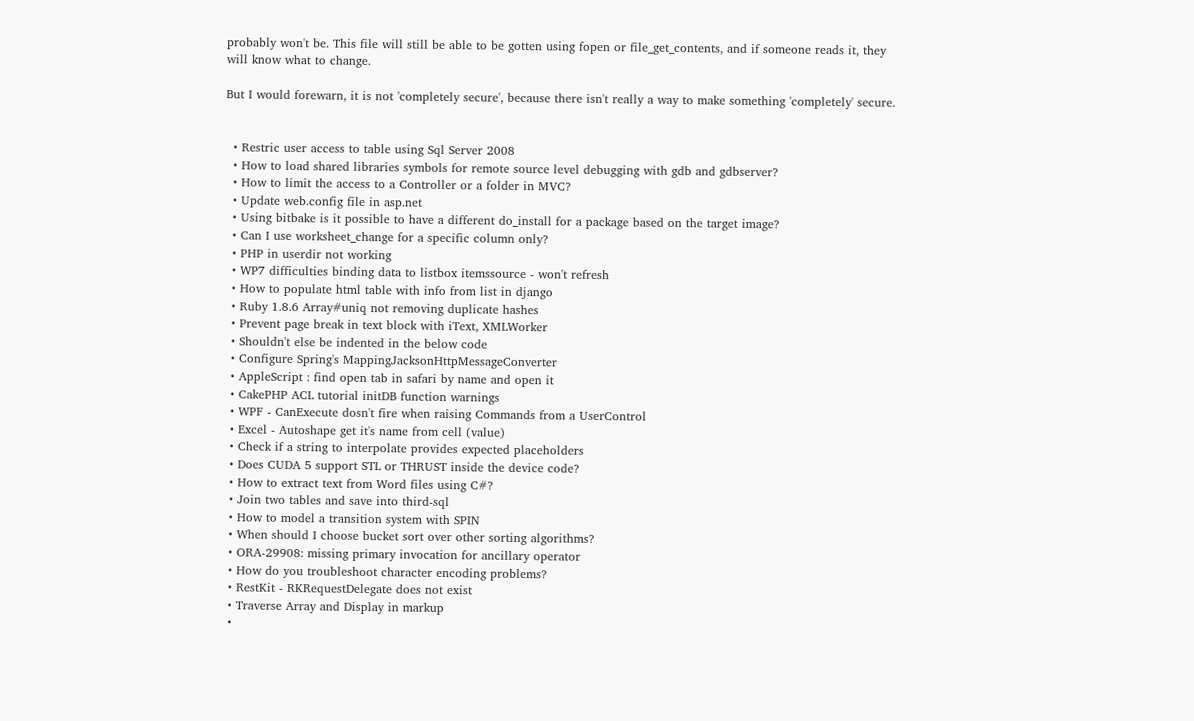probably won't be. This file will still be able to be gotten using fopen or file_get_contents, and if someone reads it, they will know what to change.

But I would forewarn, it is not 'completely secure', because there isn't really a way to make something 'completely' secure.


  • Restric user access to table using Sql Server 2008
  • How to load shared libraries symbols for remote source level debugging with gdb and gdbserver?
  • How to limit the access to a Controller or a folder in MVC?
  • Update web.config file in asp.net
  • Using bitbake is it possible to have a different do_install for a package based on the target image?
  • Can I use worksheet_change for a specific column only?
  • PHP in userdir not working
  • WP7 difficulties binding data to listbox itemssource - won't refresh
  • How to populate html table with info from list in django
  • Ruby 1.8.6 Array#uniq not removing duplicate hashes
  • Prevent page break in text block with iText, XMLWorker
  • Shouldn't else be indented in the below code
  • Configure Spring's MappingJacksonHttpMessageConverter
  • AppleScript : find open tab in safari by name and open it
  • CakePHP ACL tutorial initDB function warnings
  • WPF - CanExecute dosn't fire when raising Commands from a UserControl
  • Excel - Autoshape get it's name from cell (value)
  • Check if a string to interpolate provides expected placeholders
  • Does CUDA 5 support STL or THRUST inside the device code?
  • How to extract text from Word files using C#?
  • Join two tables and save into third-sql
  • How to model a transition system with SPIN
  • When should I choose bucket sort over other sorting algorithms?
  • ORA-29908: missing primary invocation for ancillary operator
  • How do you troubleshoot character encoding problems?
  • RestKit - RKRequestDelegate does not exist
  • Traverse Array and Display in markup
  •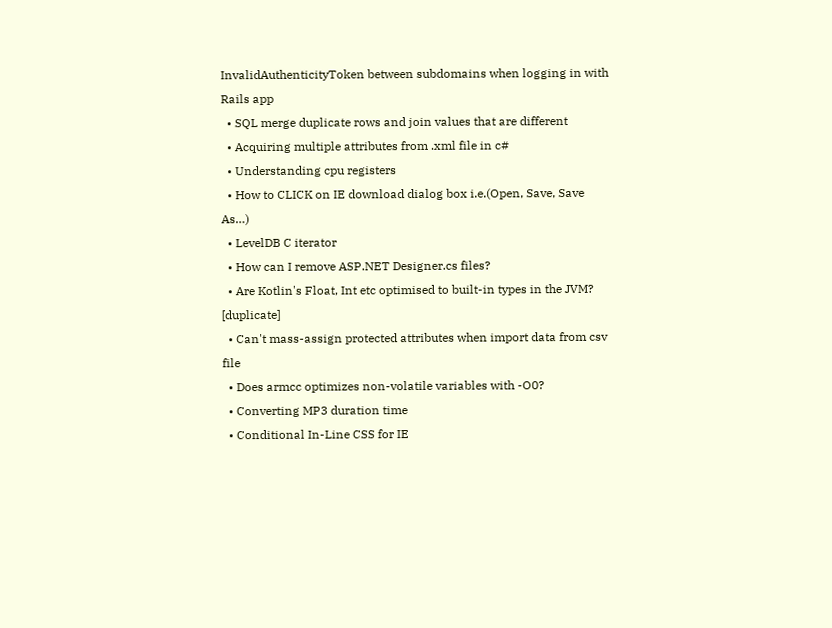InvalidAuthenticityToken between subdomains when logging in with Rails app
  • SQL merge duplicate rows and join values that are different
  • Acquiring multiple attributes from .xml file in c#
  • Understanding cpu registers
  • How to CLICK on IE download dialog box i.e.(Open, Save, Save As…)
  • LevelDB C iterator
  • How can I remove ASP.NET Designer.cs files?
  • Are Kotlin's Float, Int etc optimised to built-in types in the JVM? [duplicate]
  • Can't mass-assign protected attributes when import data from csv file
  • Does armcc optimizes non-volatile variables with -O0?
  • Converting MP3 duration time
  • Conditional In-Line CSS for IE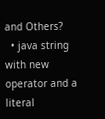and Others?
  • java string with new operator and a literal